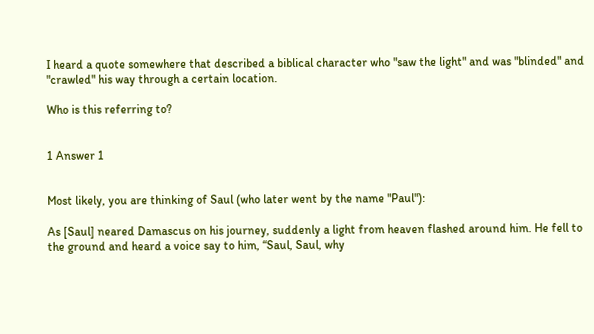I heard a quote somewhere that described a biblical character who "saw the light" and was "blinded" and "crawled" his way through a certain location.

Who is this referring to?


1 Answer 1


Most likely, you are thinking of Saul (who later went by the name "Paul"):

As [Saul] neared Damascus on his journey, suddenly a light from heaven flashed around him. He fell to the ground and heard a voice say to him, “Saul, Saul, why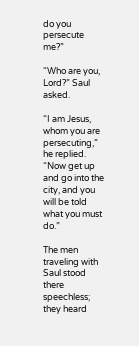do you persecute me?”

“Who are you, Lord?” Saul asked.

“I am Jesus, whom you are persecuting,” he replied. “Now get up and go into the city, and you will be told what you must do.”

The men traveling with Saul stood there speechless; they heard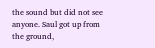the sound but did not see anyone. Saul got up from the ground,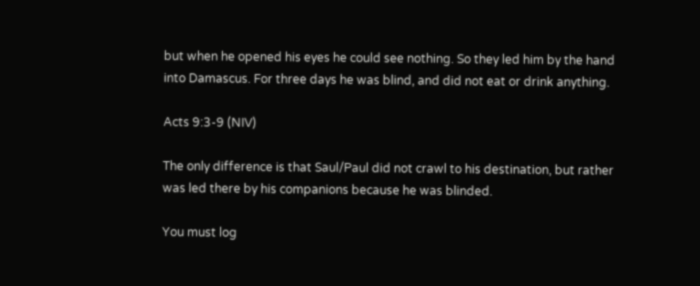but when he opened his eyes he could see nothing. So they led him by the hand into Damascus. For three days he was blind, and did not eat or drink anything.

Acts 9:3-9 (NIV)

The only difference is that Saul/Paul did not crawl to his destination, but rather was led there by his companions because he was blinded.

You must log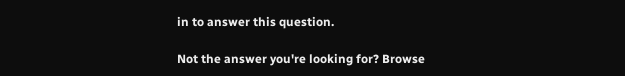in to answer this question.

Not the answer you're looking for? Browse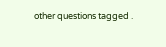other questions tagged .